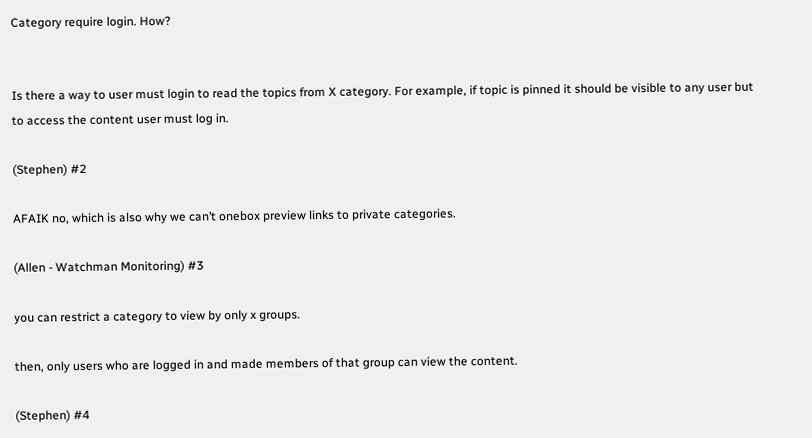Category require login. How?


Is there a way to user must login to read the topics from X category. For example, if topic is pinned it should be visible to any user but to access the content user must log in.

(Stephen) #2

AFAIK no, which is also why we can’t onebox preview links to private categories.

(Allen - Watchman Monitoring) #3

you can restrict a category to view by only x groups.

then, only users who are logged in and made members of that group can view the content.

(Stephen) #4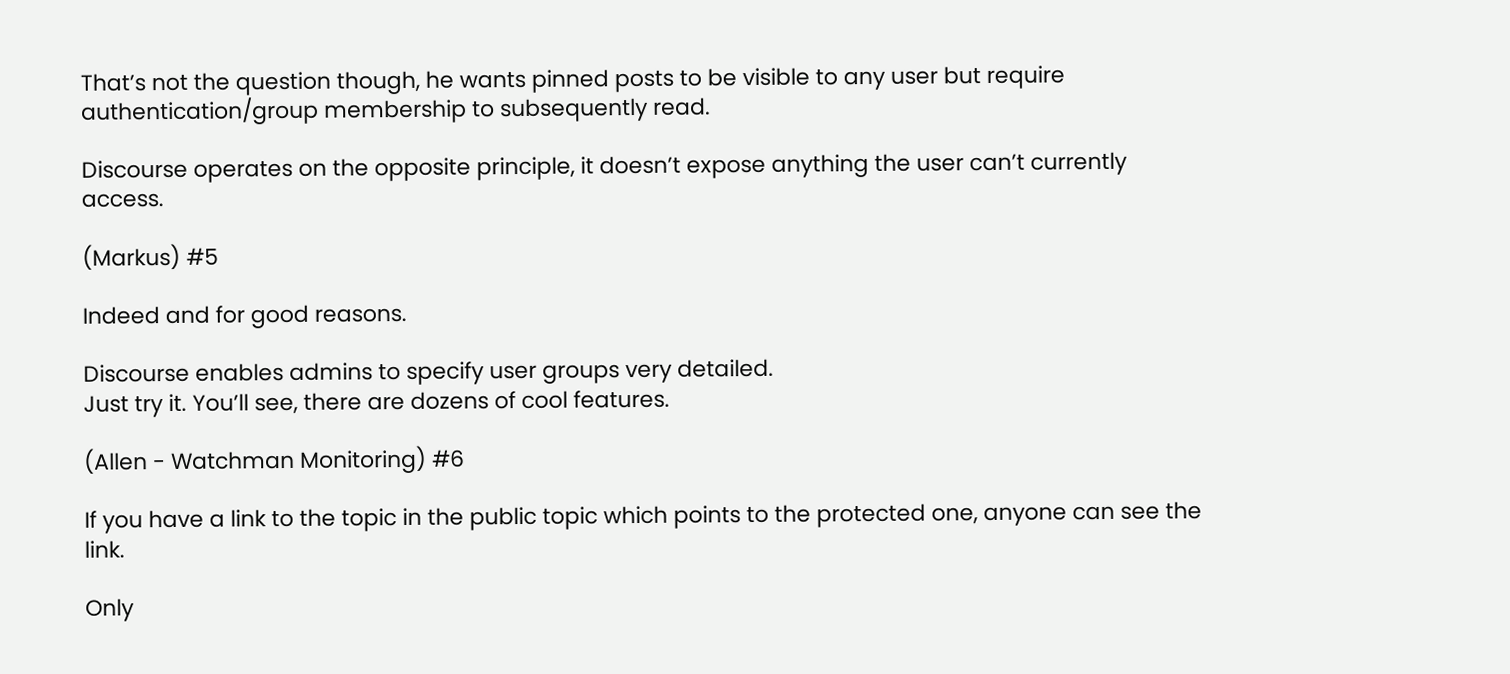That’s not the question though, he wants pinned posts to be visible to any user but require authentication/group membership to subsequently read.

Discourse operates on the opposite principle, it doesn’t expose anything the user can’t currently access.

(Markus) #5

Indeed and for good reasons.

Discourse enables admins to specify user groups very detailed.
Just try it. You’ll see, there are dozens of cool features.

(Allen - Watchman Monitoring) #6

If you have a link to the topic in the public topic which points to the protected one, anyone can see the link.

Only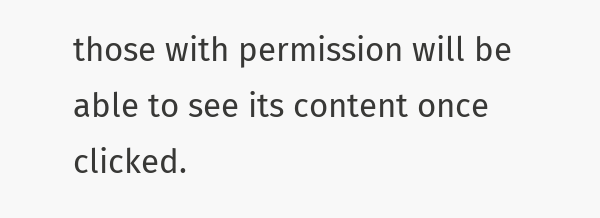those with permission will be able to see its content once clicked.